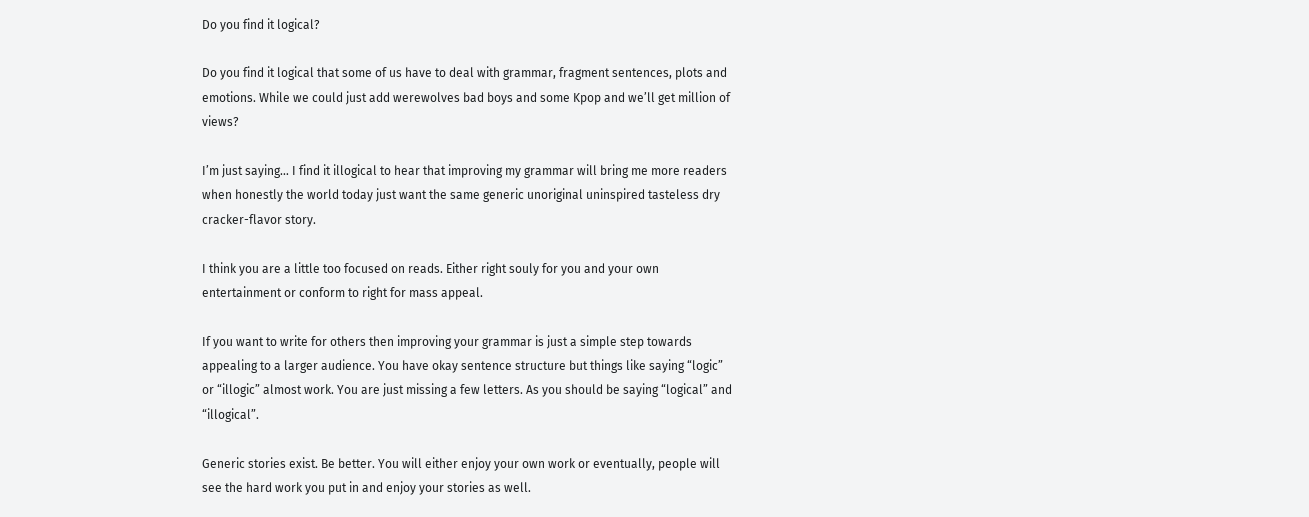Do you find it logical?

Do you find it logical that some of us have to deal with grammar, fragment sentences, plots and emotions. While we could just add werewolves bad boys and some Kpop and we’ll get million of views?

I’m just saying… I find it illogical to hear that improving my grammar will bring me more readers when honestly the world today just want the same generic unoriginal uninspired tasteless dry cracker-flavor story.

I think you are a little too focused on reads. Either right souly for you and your own entertainment or conform to right for mass appeal.

If you want to write for others then improving your grammar is just a simple step towards appealing to a larger audience. You have okay sentence structure but things like saying “logic” or “illogic” almost work. You are just missing a few letters. As you should be saying “logical” and “illogical”.

Generic stories exist. Be better. You will either enjoy your own work or eventually, people will see the hard work you put in and enjoy your stories as well.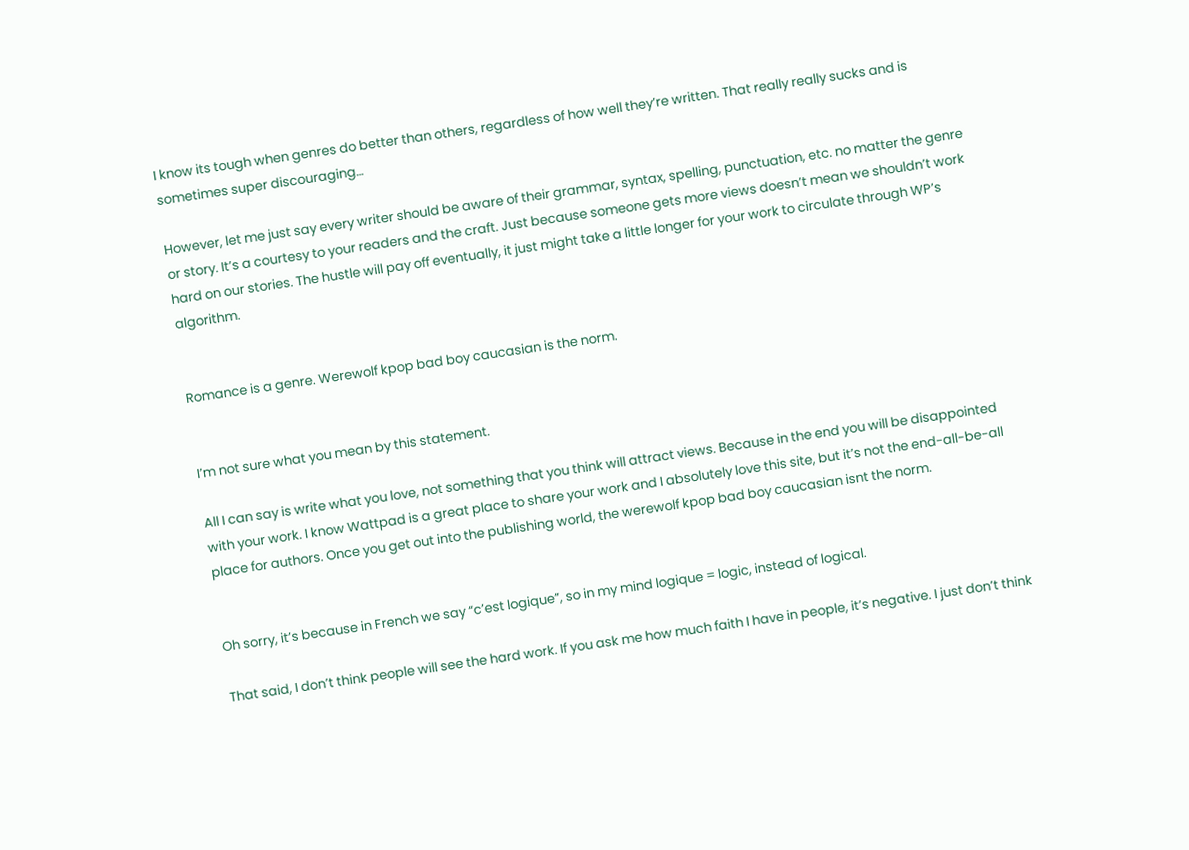I know its tough when genres do better than others, regardless of how well they’re written. That really really sucks and is sometimes super discouraging…

However, let me just say every writer should be aware of their grammar, syntax, spelling, punctuation, etc. no matter the genre or story. It’s a courtesy to your readers and the craft. Just because someone gets more views doesn’t mean we shouldn’t work hard on our stories. The hustle will pay off eventually, it just might take a little longer for your work to circulate through WP’s algorithm.


Romance is a genre. Werewolf kpop bad boy caucasian is the norm.


I’m not sure what you mean by this statement.

All I can say is write what you love, not something that you think will attract views. Because in the end you will be disappointed with your work. I know Wattpad is a great place to share your work and I absolutely love this site, but it’s not the end-all-be-all place for authors. Once you get out into the publishing world, the werewolf kpop bad boy caucasian isnt the norm.


Oh sorry, it’s because in French we say “c’est logique”, so in my mind logique = logic, instead of logical.

That said, I don’t think people will see the hard work. If you ask me how much faith I have in people, it’s negative. I just don’t think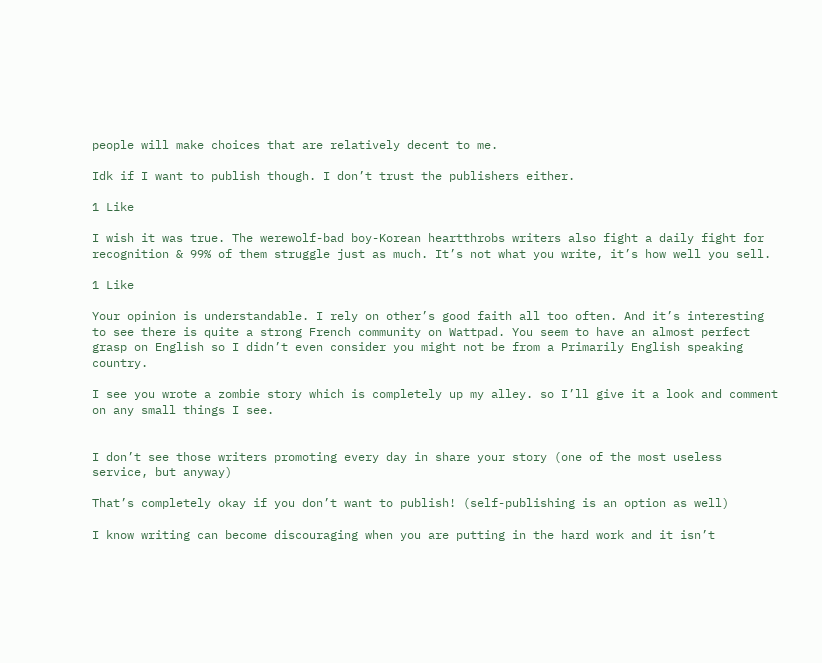people will make choices that are relatively decent to me.

Idk if I want to publish though. I don’t trust the publishers either.

1 Like

I wish it was true. The werewolf-bad boy-Korean heartthrobs writers also fight a daily fight for recognition & 99% of them struggle just as much. It’s not what you write, it’s how well you sell.

1 Like

Your opinion is understandable. I rely on other’s good faith all too often. And it’s interesting to see there is quite a strong French community on Wattpad. You seem to have an almost perfect grasp on English so I didn’t even consider you might not be from a Primarily English speaking country.

I see you wrote a zombie story which is completely up my alley. so I’ll give it a look and comment on any small things I see.


I don’t see those writers promoting every day in share your story (one of the most useless service, but anyway)

That’s completely okay if you don’t want to publish! (self-publishing is an option as well)

I know writing can become discouraging when you are putting in the hard work and it isn’t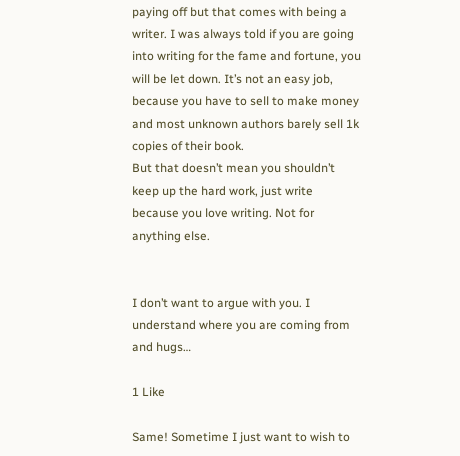paying off but that comes with being a writer. I was always told if you are going into writing for the fame and fortune, you will be let down. It’s not an easy job, because you have to sell to make money and most unknown authors barely sell 1k copies of their book.
But that doesn’t mean you shouldn’t keep up the hard work, just write because you love writing. Not for anything else.


I don’t want to argue with you. I understand where you are coming from and hugs…

1 Like

Same! Sometime I just want to wish to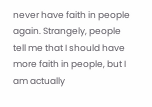never have faith in people again. Strangely, people tell me that I should have more faith in people, but I am actually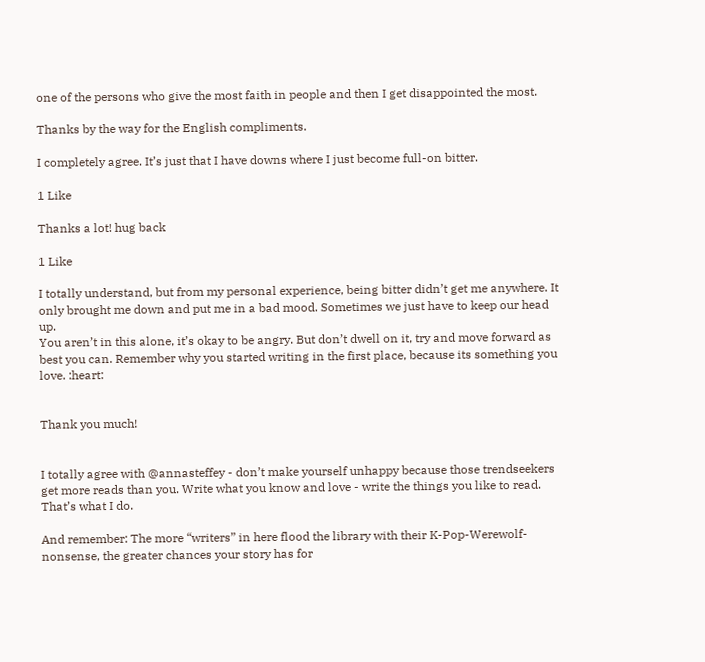one of the persons who give the most faith in people and then I get disappointed the most.

Thanks by the way for the English compliments.

I completely agree. It’s just that I have downs where I just become full-on bitter.

1 Like

Thanks a lot! hug back

1 Like

I totally understand, but from my personal experience, being bitter didn’t get me anywhere. It only brought me down and put me in a bad mood. Sometimes we just have to keep our head up.
You aren’t in this alone, it’s okay to be angry. But don’t dwell on it, try and move forward as best you can. Remember why you started writing in the first place, because its something you love. :heart:


Thank you much!


I totally agree with @annasteffey - don’t make yourself unhappy because those trendseekers get more reads than you. Write what you know and love - write the things you like to read. That’s what I do.

And remember: The more “writers” in here flood the library with their K-Pop-Werewolf-nonsense, the greater chances your story has for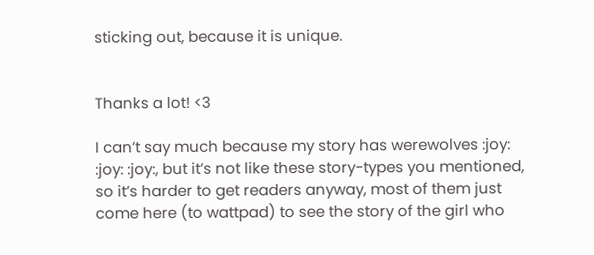sticking out, because it is unique.


Thanks a lot! <3

I can’t say much because my story has werewolves :joy: :joy: :joy:, but it’s not like these story-types you mentioned, so it’s harder to get readers anyway, most of them just come here (to wattpad) to see the story of the girl who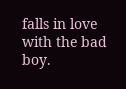falls in love with the bad boy.